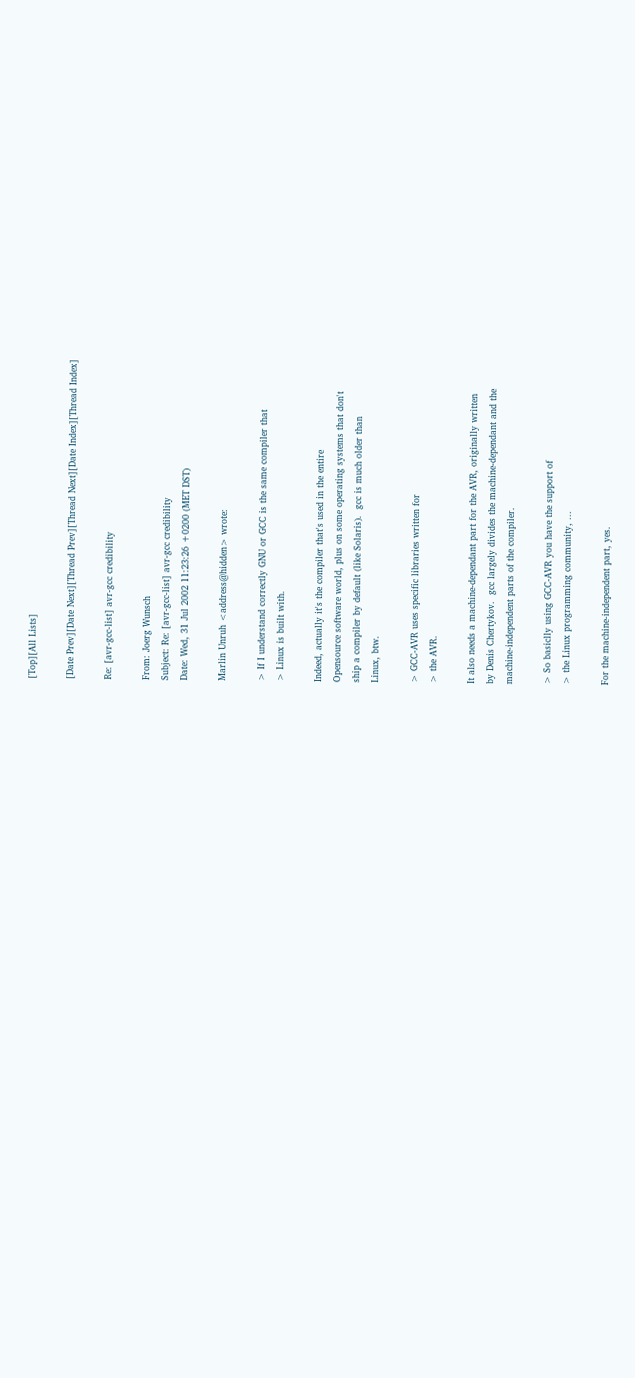[Top][All Lists]

[Date Prev][Date Next][Thread Prev][Thread Next][Date Index][Thread Index]

Re: [avr-gcc-list] avr-gcc credibility

From: Joerg Wunsch
Subject: Re: [avr-gcc-list] avr-gcc credibility
Date: Wed, 31 Jul 2002 11:23:26 +0200 (MET DST)

Marlin Unruh <address@hidden> wrote:

> If I understand correctly GNU or GCC is the same compiler that
> Linux is built with.

Indeed, actually it's the compiler that's used in the entire
Opensource software world, plus on some operating systems that don't
ship a compiler by default (like Solaris).  gcc is much older than
Linux, btw.

> GCC-AVR uses specific libraries written for
> the AVR.

It also needs a machine-dependant part for the AVR, originally written
by Denis Chertykov.  gcc largely divides the machine-dependant and the
machine-independent parts of the compiler.

> So basiclly using GCC-AVR you have the support of
> the Linux programming community, ...

For the machine-independent part, yes.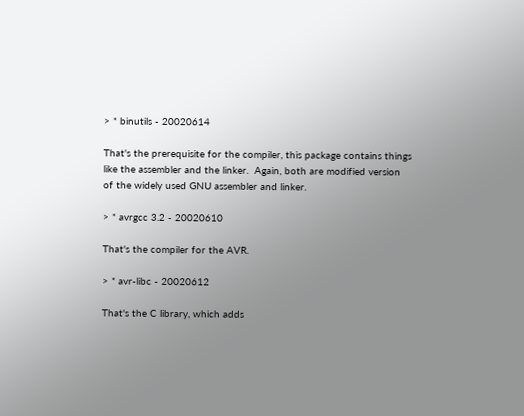> * binutils - 20020614

That's the prerequisite for the compiler, this package contains things
like the assembler and the linker.  Again, both are modified version
of the widely used GNU assembler and linker.

> * avrgcc 3.2 - 20020610

That's the compiler for the AVR.

> * avr-libc - 20020612

That's the C library, which adds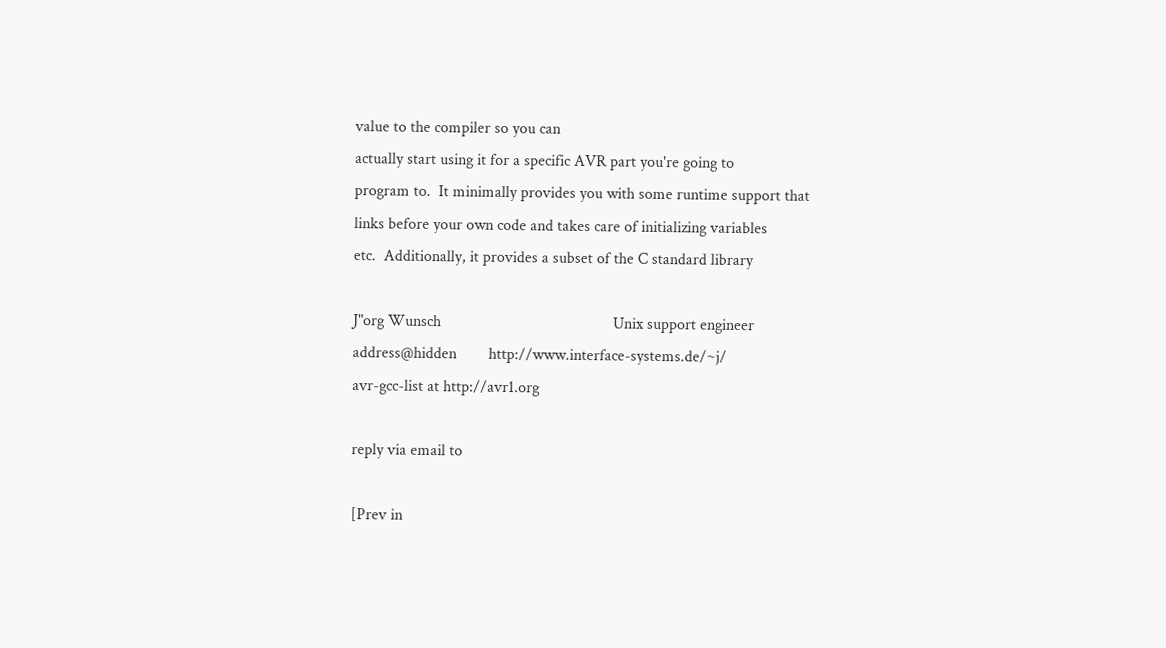value to the compiler so you can
actually start using it for a specific AVR part you're going to
program to.  It minimally provides you with some runtime support that
links before your own code and takes care of initializing variables
etc.  Additionally, it provides a subset of the C standard library

J"org Wunsch                                           Unix support engineer
address@hidden        http://www.interface-systems.de/~j/
avr-gcc-list at http://avr1.org

reply via email to

[Prev in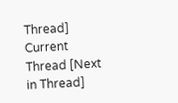Thread] Current Thread [Next in Thread]